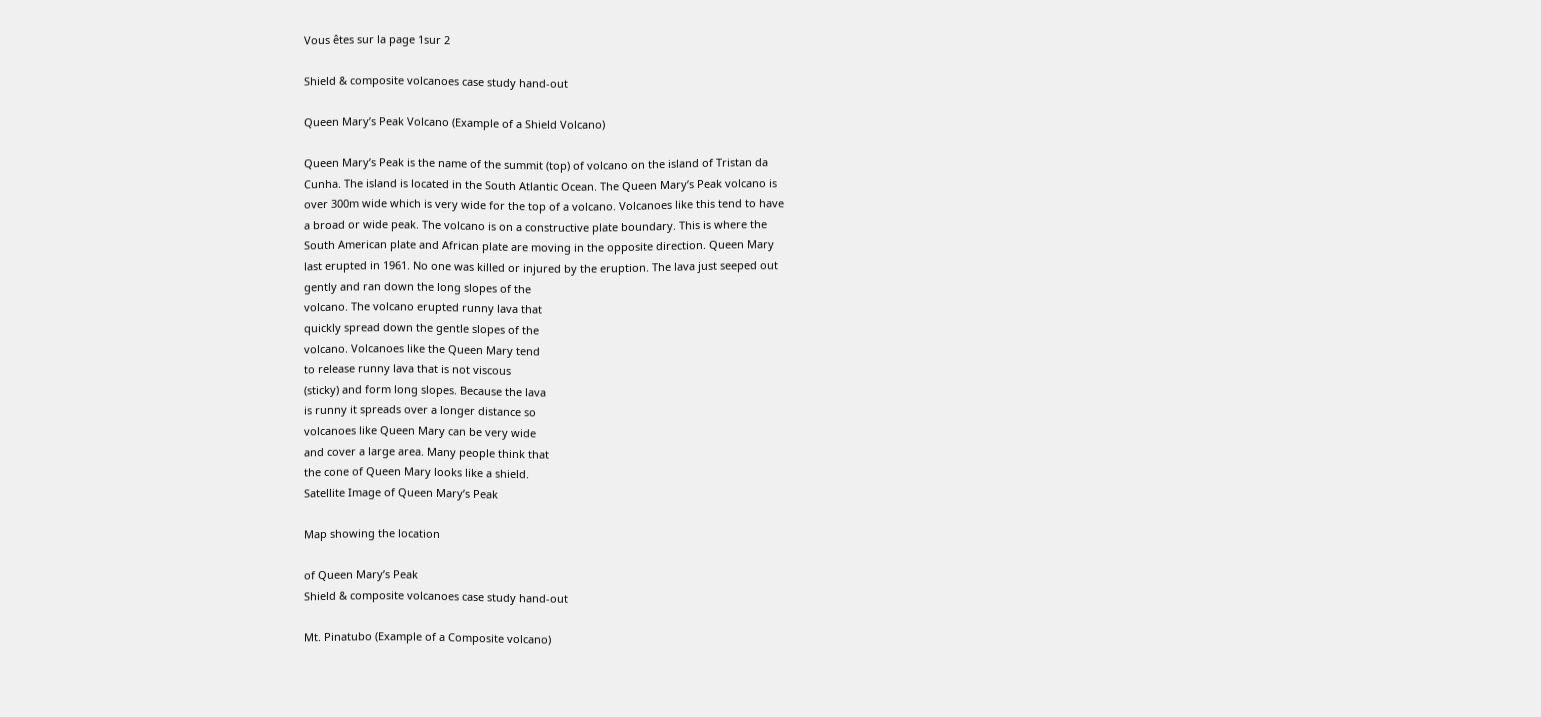Vous êtes sur la page 1sur 2

Shield & composite volcanoes case study hand-out

Queen Mary’s Peak Volcano (Example of a Shield Volcano)

Queen Mary’s Peak is the name of the summit (top) of volcano on the island of Tristan da
Cunha. The island is located in the South Atlantic Ocean. The Queen Mary’s Peak volcano is
over 300m wide which is very wide for the top of a volcano. Volcanoes like this tend to have
a broad or wide peak. The volcano is on a constructive plate boundary. This is where the
South American plate and African plate are moving in the opposite direction. Queen Mary
last erupted in 1961. No one was killed or injured by the eruption. The lava just seeped out
gently and ran down the long slopes of the
volcano. The volcano erupted runny lava that
quickly spread down the gentle slopes of the
volcano. Volcanoes like the Queen Mary tend
to release runny lava that is not viscous
(sticky) and form long slopes. Because the lava
is runny it spreads over a longer distance so
volcanoes like Queen Mary can be very wide
and cover a large area. Many people think that
the cone of Queen Mary looks like a shield.
Satellite Image of Queen Mary’s Peak

Map showing the location

of Queen Mary’s Peak
Shield & composite volcanoes case study hand-out

Mt. Pinatubo (Example of a Composite volcano)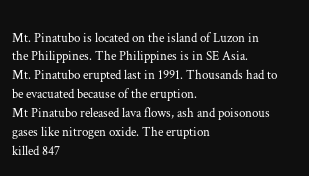Mt. Pinatubo is located on the island of Luzon in the Philippines. The Philippines is in SE Asia.
Mt. Pinatubo erupted last in 1991. Thousands had to be evacuated because of the eruption.
Mt Pinatubo released lava flows, ash and poisonous gases like nitrogen oxide. The eruption
killed 847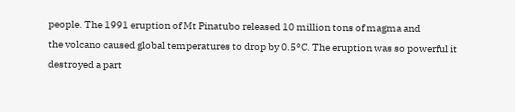people. The 1991 eruption of Mt Pinatubo released 10 million tons of magma and
the volcano caused global temperatures to drop by 0.5°C. The eruption was so powerful it
destroyed a part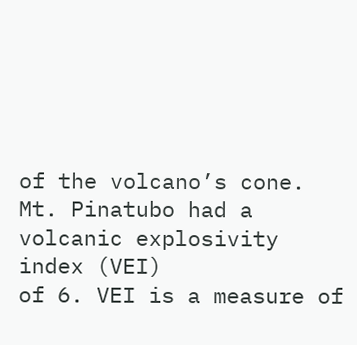of the volcano’s cone. Mt. Pinatubo had a volcanic explosivity index (VEI)
of 6. VEI is a measure of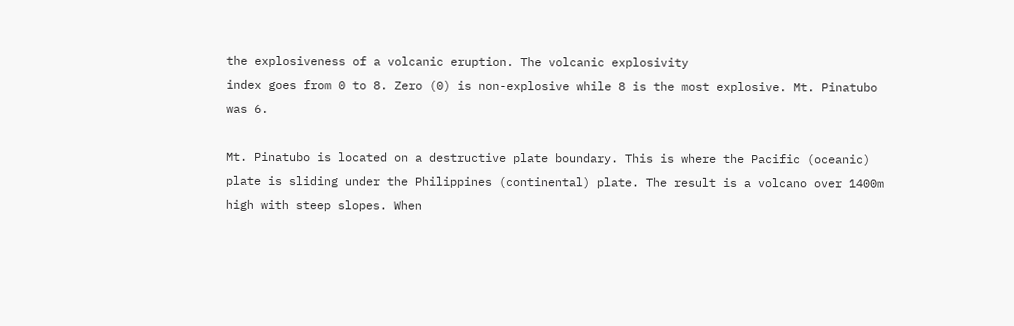the explosiveness of a volcanic eruption. The volcanic explosivity
index goes from 0 to 8. Zero (0) is non-explosive while 8 is the most explosive. Mt. Pinatubo
was 6.

Mt. Pinatubo is located on a destructive plate boundary. This is where the Pacific (oceanic)
plate is sliding under the Philippines (continental) plate. The result is a volcano over 1400m
high with steep slopes. When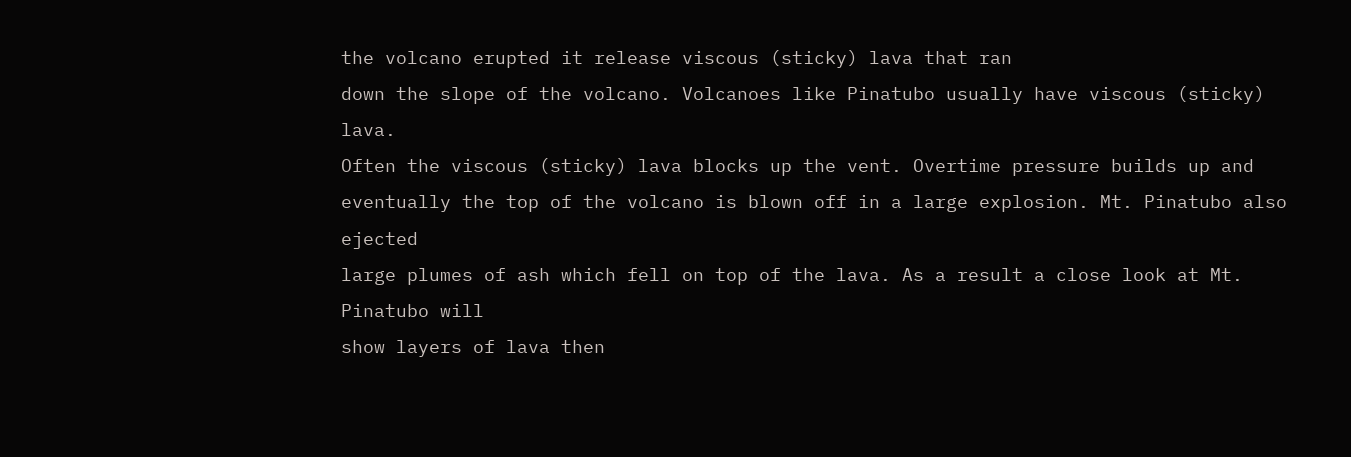the volcano erupted it release viscous (sticky) lava that ran
down the slope of the volcano. Volcanoes like Pinatubo usually have viscous (sticky) lava.
Often the viscous (sticky) lava blocks up the vent. Overtime pressure builds up and
eventually the top of the volcano is blown off in a large explosion. Mt. Pinatubo also ejected
large plumes of ash which fell on top of the lava. As a result a close look at Mt. Pinatubo will
show layers of lava then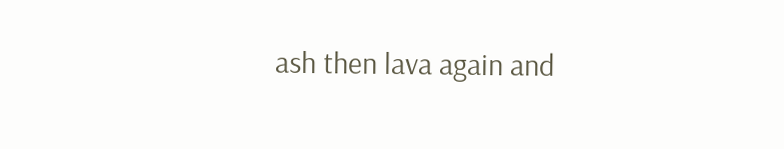ash then lava again and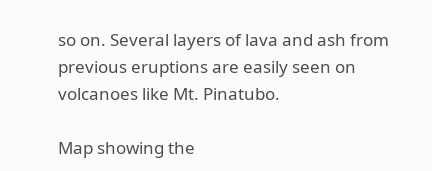so on. Several layers of lava and ash from
previous eruptions are easily seen on volcanoes like Mt. Pinatubo.

Map showing the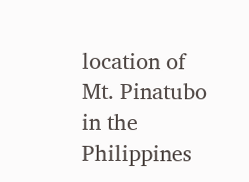location of Mt. Pinatubo in the Philippines